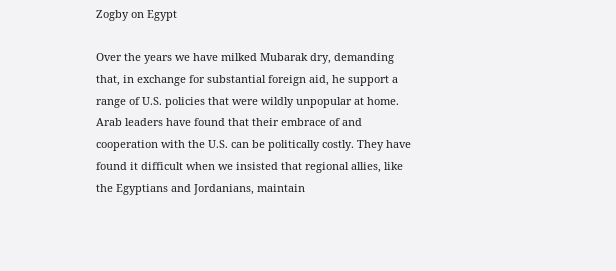Zogby on Egypt

Over the years we have milked Mubarak dry, demanding that, in exchange for substantial foreign aid, he support a range of U.S. policies that were wildly unpopular at home. Arab leaders have found that their embrace of and cooperation with the U.S. can be politically costly. They have found it difficult when we insisted that regional allies, like the Egyptians and Jordanians, maintain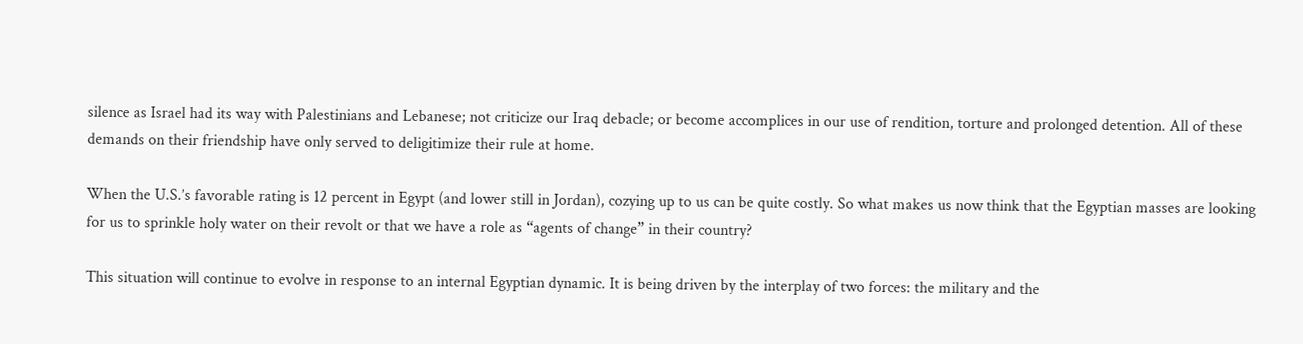silence as Israel had its way with Palestinians and Lebanese; not criticize our Iraq debacle; or become accomplices in our use of rendition, torture and prolonged detention. All of these demands on their friendship have only served to deligitimize their rule at home.

When the U.S.’s favorable rating is 12 percent in Egypt (and lower still in Jordan), cozying up to us can be quite costly. So what makes us now think that the Egyptian masses are looking for us to sprinkle holy water on their revolt or that we have a role as “agents of change” in their country?

This situation will continue to evolve in response to an internal Egyptian dynamic. It is being driven by the interplay of two forces: the military and the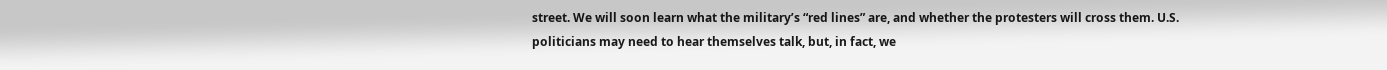street. We will soon learn what the military’s “red lines” are, and whether the protesters will cross them. U.S. politicians may need to hear themselves talk, but, in fact, we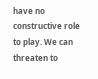have no constructive role to play. We can threaten to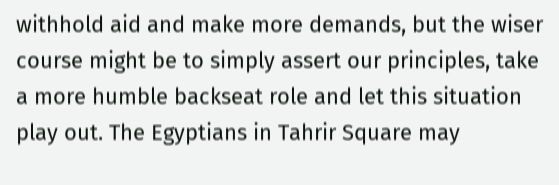withhold aid and make more demands, but the wiser course might be to simply assert our principles, take a more humble backseat role and let this situation play out. The Egyptians in Tahrir Square may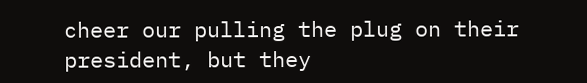cheer our pulling the plug on their president, but they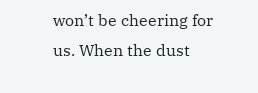won’t be cheering for us. When the dust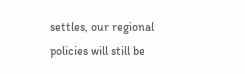settles, our regional policies will still be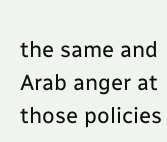the same and Arab anger at those policies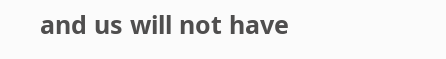and us will not have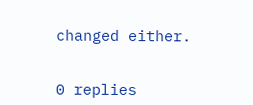changed either.


0 replies